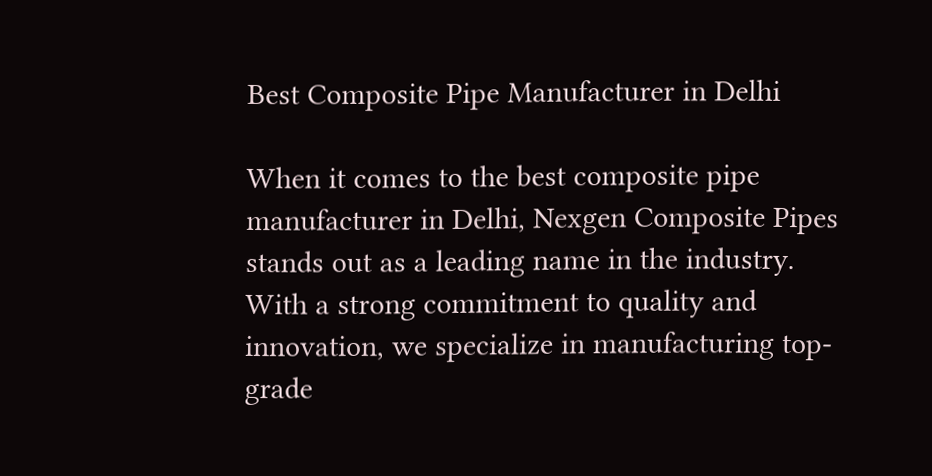Best Composite Pipe Manufacturer in Delhi

When it comes to the best composite pipe manufacturer in Delhi, Nexgen Composite Pipes stands out as a leading name in the industry. With a strong commitment to quality and innovation, we specialize in manufacturing top-grade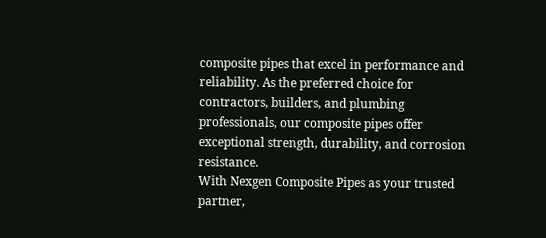composite pipes that excel in performance and reliability. As the preferred choice for contractors, builders, and plumbing professionals, our composite pipes offer exceptional strength, durability, and corrosion resistance.
With Nexgen Composite Pipes as your trusted partner,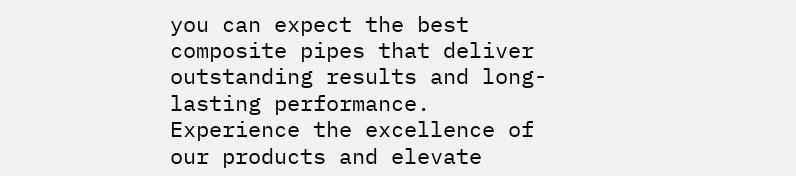you can expect the best composite pipes that deliver outstanding results and long-lasting performance. Experience the excellence of our products and elevate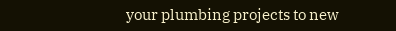your plumbing projects to new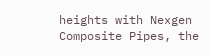heights with Nexgen Composite Pipes, the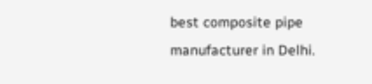best composite pipe manufacturer in Delhi.